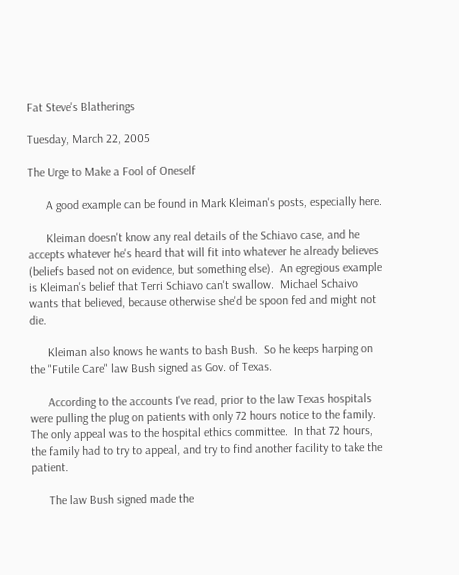Fat Steve's Blatherings

Tuesday, March 22, 2005

The Urge to Make a Fool of Oneself

      A good example can be found in Mark Kleiman's posts, especially here.

      Kleiman doesn't know any real details of the Schiavo case, and he accepts whatever he's heard that will fit into whatever he already believes (beliefs based not on evidence, but something else).  An egregious example is Kleiman's belief that Terri Schiavo can't swallow.  Michael Schaivo wants that believed, because otherwise she'd be spoon fed and might not die.

      Kleiman also knows he wants to bash Bush.  So he keeps harping on the "Futile Care" law Bush signed as Gov. of Texas.

      According to the accounts I've read, prior to the law Texas hospitals were pulling the plug on patients with only 72 hours notice to the family.  The only appeal was to the hospital ethics committee.  In that 72 hours, the family had to try to appeal, and try to find another facility to take the patient.

      The law Bush signed made the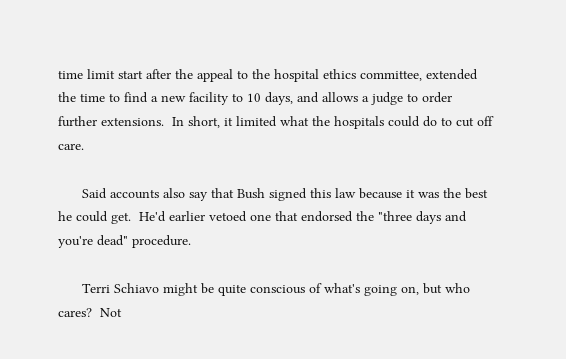time limit start after the appeal to the hospital ethics committee, extended the time to find a new facility to 10 days, and allows a judge to order further extensions.  In short, it limited what the hospitals could do to cut off care.

      Said accounts also say that Bush signed this law because it was the best he could get.  He'd earlier vetoed one that endorsed the "three days and you're dead" procedure.

      Terri Schiavo might be quite conscious of what's going on, but who cares?  Not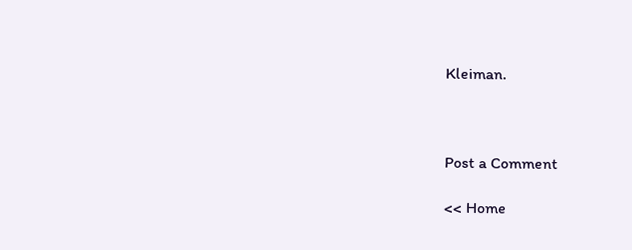Kleiman.



Post a Comment

<< Home